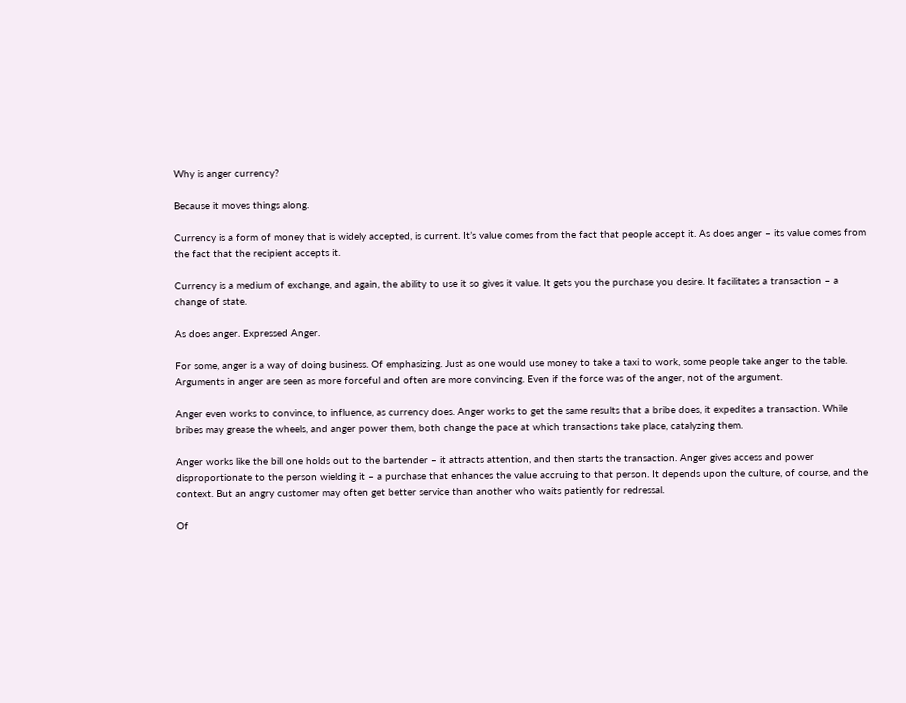Why is anger currency?

Because it moves things along.

Currency is a form of money that is widely accepted, is current. It’s value comes from the fact that people accept it. As does anger – its value comes from the fact that the recipient accepts it.

Currency is a medium of exchange, and again, the ability to use it so gives it value. It gets you the purchase you desire. It facilitates a transaction – a change of state.

As does anger. Expressed Anger.

For some, anger is a way of doing business. Of emphasizing. Just as one would use money to take a taxi to work, some people take anger to the table. Arguments in anger are seen as more forceful and often are more convincing. Even if the force was of the anger, not of the argument.

Anger even works to convince, to influence, as currency does. Anger works to get the same results that a bribe does, it expedites a transaction. While bribes may grease the wheels, and anger power them, both change the pace at which transactions take place, catalyzing them.

Anger works like the bill one holds out to the bartender – it attracts attention, and then starts the transaction. Anger gives access and power disproportionate to the person wielding it – a purchase that enhances the value accruing to that person. It depends upon the culture, of course, and the context. But an angry customer may often get better service than another who waits patiently for redressal.

Of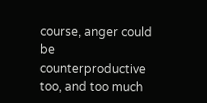course, anger could be counterproductive too, and too much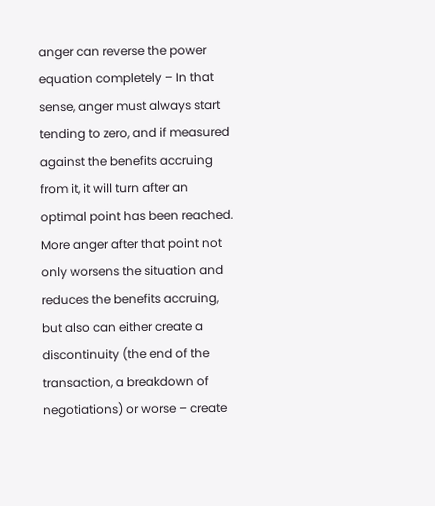anger can reverse the power equation completely – In that sense, anger must always start tending to zero, and if measured against the benefits accruing from it, it will turn after an optimal point has been reached. More anger after that point not only worsens the situation and reduces the benefits accruing, but also can either create a discontinuity (the end of the transaction, a breakdown of negotiations) or worse – create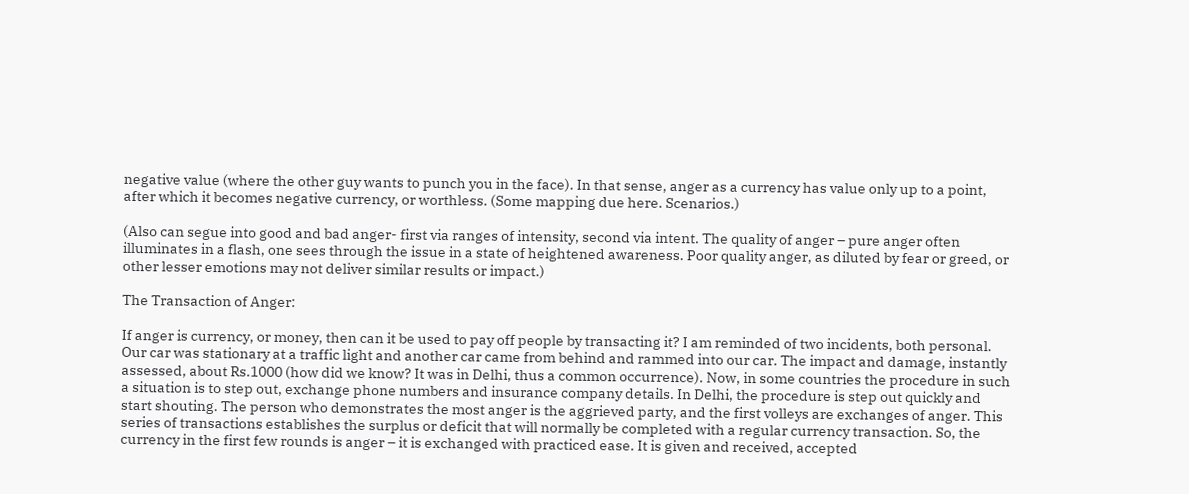negative value (where the other guy wants to punch you in the face). In that sense, anger as a currency has value only up to a point, after which it becomes negative currency, or worthless. (Some mapping due here. Scenarios.)

(Also can segue into good and bad anger- first via ranges of intensity, second via intent. The quality of anger – pure anger often illuminates in a flash, one sees through the issue in a state of heightened awareness. Poor quality anger, as diluted by fear or greed, or other lesser emotions may not deliver similar results or impact.)

The Transaction of Anger:

If anger is currency, or money, then can it be used to pay off people by transacting it? I am reminded of two incidents, both personal. Our car was stationary at a traffic light and another car came from behind and rammed into our car. The impact and damage, instantly assessed, about Rs.1000 (how did we know? It was in Delhi, thus a common occurrence). Now, in some countries the procedure in such a situation is to step out, exchange phone numbers and insurance company details. In Delhi, the procedure is step out quickly and start shouting. The person who demonstrates the most anger is the aggrieved party, and the first volleys are exchanges of anger. This series of transactions establishes the surplus or deficit that will normally be completed with a regular currency transaction. So, the currency in the first few rounds is anger – it is exchanged with practiced ease. It is given and received, accepted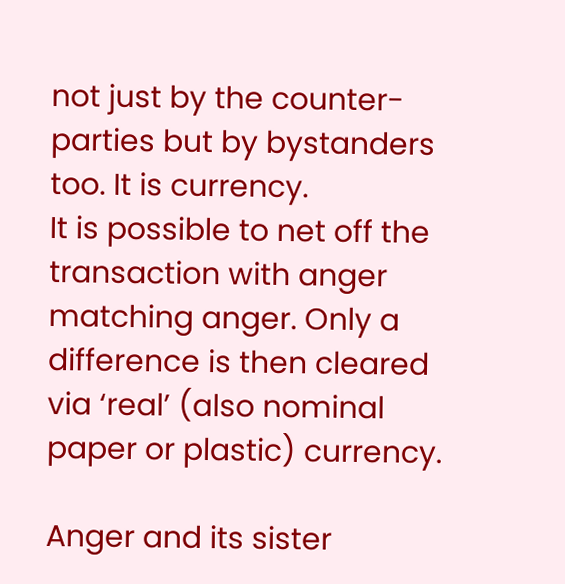not just by the counter-parties but by bystanders too. It is currency.
It is possible to net off the transaction with anger matching anger. Only a difference is then cleared via ‘real’ (also nominal paper or plastic) currency.

Anger and its sister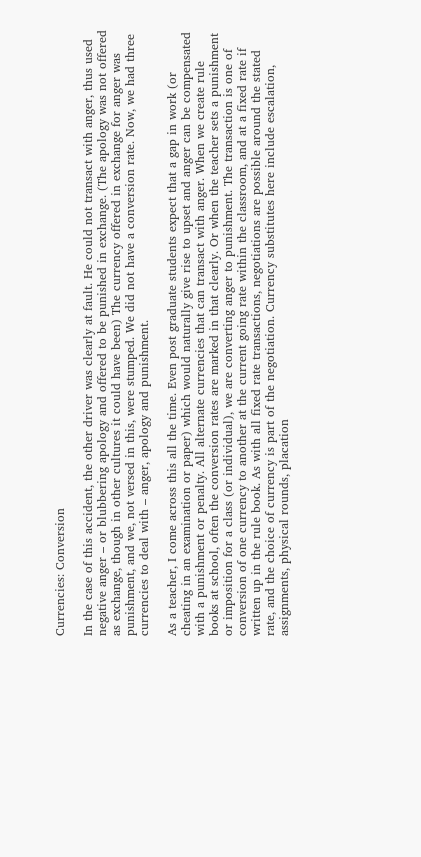Currencies: Conversion

In the case of this accident, the other driver was clearly at fault. He could not transact with anger, thus used negative anger – or blubbering apology and offered to be punished in exchange. (The apology was not offered as exchange, though in other cultures it could have been) The currency offered in exchange for anger was punishment, and we, not versed in this, were stumped. We did not have a conversion rate. Now, we had three currencies to deal with – anger, apology and punishment.

As a teacher, I come across this all the time. Even post graduate students expect that a gap in work (or cheating in an examination or paper) which would naturally give rise to upset and anger can be compensated with a punishment or penalty. All alternate currencies that can transact with anger. When we create rule books at school, often the conversion rates are marked in that clearly. Or when the teacher sets a punishment or imposition for a class (or individual), we are converting anger to punishment. The transaction is one of conversion of one currency to another at the current going rate within the classroom, and at a fixed rate if written up in the rule book. As with all fixed rate transactions, negotiations are possible around the stated rate, and the choice of currency is part of the negotiation. Currency substitutes here include escalation, assignments, physical rounds, placation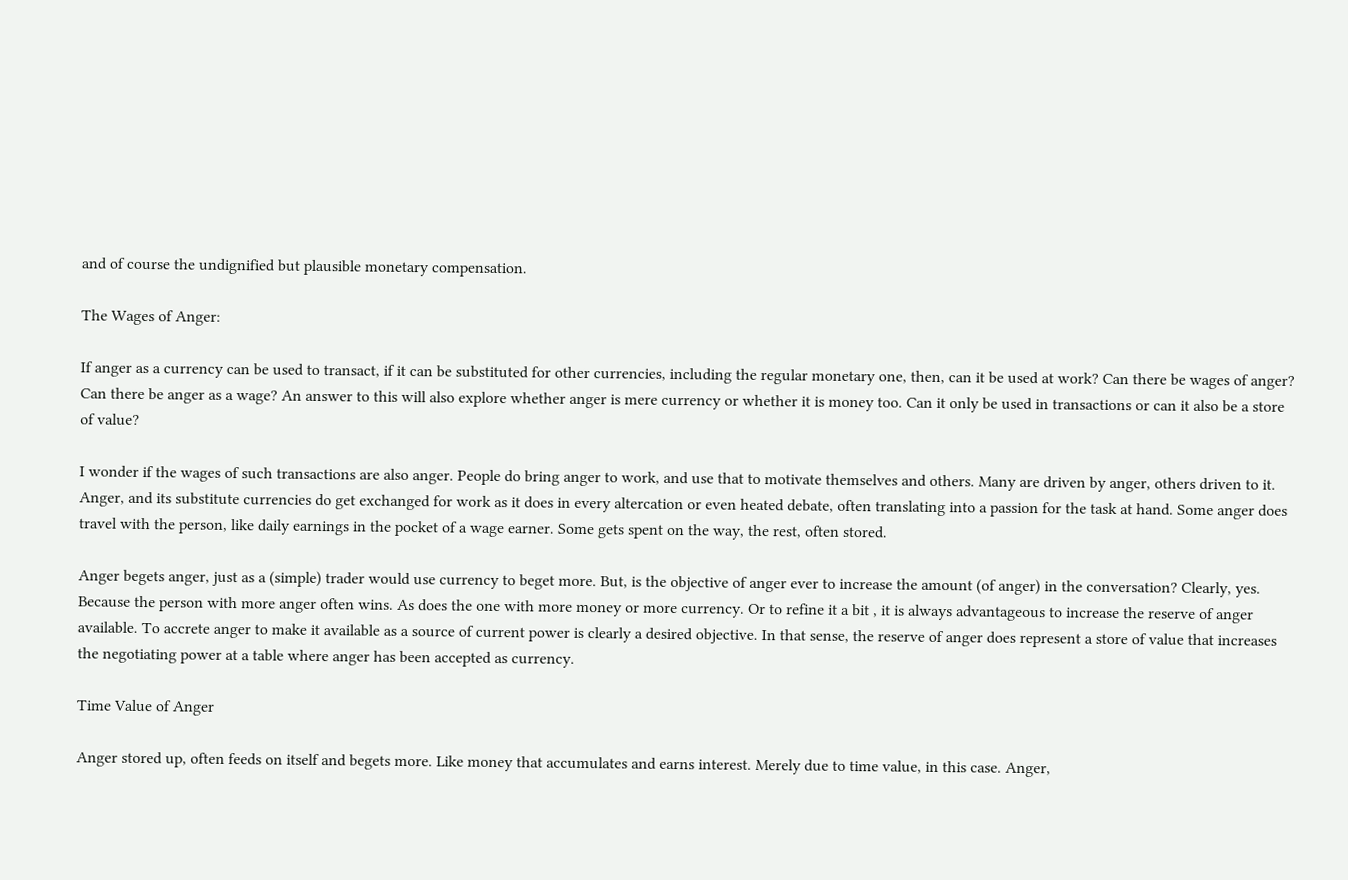and of course the undignified but plausible monetary compensation.

The Wages of Anger:

If anger as a currency can be used to transact, if it can be substituted for other currencies, including the regular monetary one, then, can it be used at work? Can there be wages of anger? Can there be anger as a wage? An answer to this will also explore whether anger is mere currency or whether it is money too. Can it only be used in transactions or can it also be a store of value?

I wonder if the wages of such transactions are also anger. People do bring anger to work, and use that to motivate themselves and others. Many are driven by anger, others driven to it. Anger, and its substitute currencies do get exchanged for work as it does in every altercation or even heated debate, often translating into a passion for the task at hand. Some anger does travel with the person, like daily earnings in the pocket of a wage earner. Some gets spent on the way, the rest, often stored.

Anger begets anger, just as a (simple) trader would use currency to beget more. But, is the objective of anger ever to increase the amount (of anger) in the conversation? Clearly, yes. Because the person with more anger often wins. As does the one with more money or more currency. Or to refine it a bit , it is always advantageous to increase the reserve of anger available. To accrete anger to make it available as a source of current power is clearly a desired objective. In that sense, the reserve of anger does represent a store of value that increases the negotiating power at a table where anger has been accepted as currency.

Time Value of Anger

Anger stored up, often feeds on itself and begets more. Like money that accumulates and earns interest. Merely due to time value, in this case. Anger,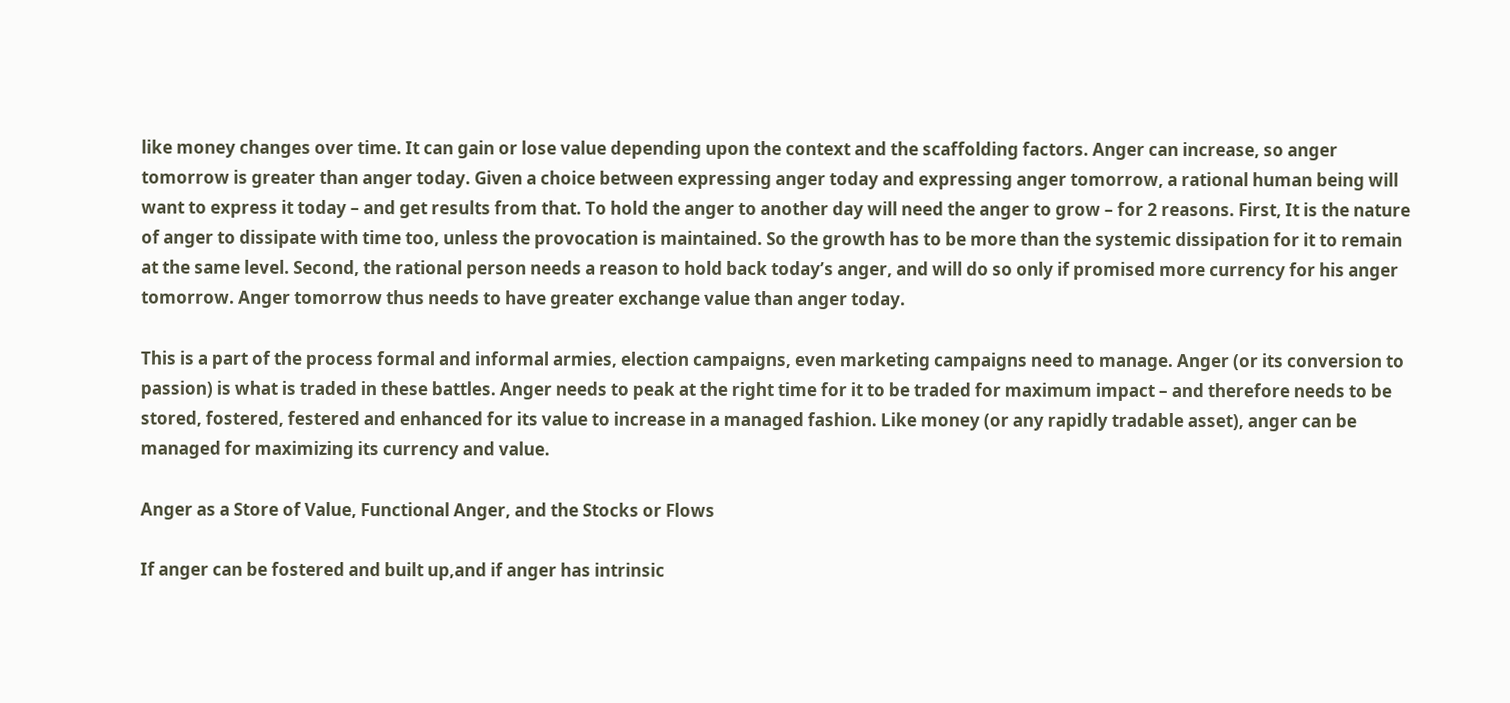like money changes over time. It can gain or lose value depending upon the context and the scaffolding factors. Anger can increase, so anger tomorrow is greater than anger today. Given a choice between expressing anger today and expressing anger tomorrow, a rational human being will want to express it today – and get results from that. To hold the anger to another day will need the anger to grow – for 2 reasons. First, It is the nature of anger to dissipate with time too, unless the provocation is maintained. So the growth has to be more than the systemic dissipation for it to remain at the same level. Second, the rational person needs a reason to hold back today’s anger, and will do so only if promised more currency for his anger tomorrow. Anger tomorrow thus needs to have greater exchange value than anger today.

This is a part of the process formal and informal armies, election campaigns, even marketing campaigns need to manage. Anger (or its conversion to passion) is what is traded in these battles. Anger needs to peak at the right time for it to be traded for maximum impact – and therefore needs to be stored, fostered, festered and enhanced for its value to increase in a managed fashion. Like money (or any rapidly tradable asset), anger can be managed for maximizing its currency and value.

Anger as a Store of Value, Functional Anger, and the Stocks or Flows

If anger can be fostered and built up,and if anger has intrinsic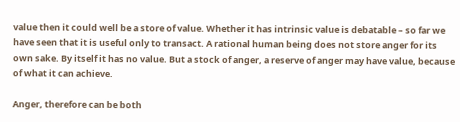value then it could well be a store of value. Whether it has intrinsic value is debatable – so far we have seen that it is useful only to transact. A rational human being does not store anger for its own sake. By itself it has no value. But a stock of anger, a reserve of anger may have value, because of what it can achieve.

Anger, therefore can be both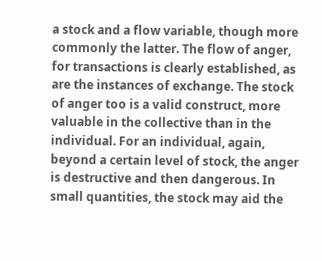a stock and a flow variable, though more commonly the latter. The flow of anger, for transactions is clearly established, as are the instances of exchange. The stock of anger too is a valid construct, more valuable in the collective than in the individual. For an individual, again, beyond a certain level of stock, the anger is destructive and then dangerous. In small quantities, the stock may aid the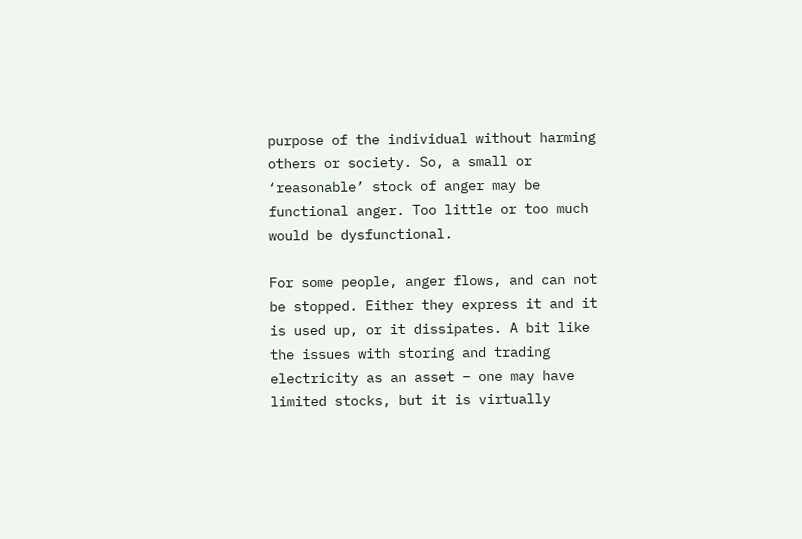purpose of the individual without harming others or society. So, a small or ‘reasonable’ stock of anger may be functional anger. Too little or too much would be dysfunctional.

For some people, anger flows, and can not be stopped. Either they express it and it is used up, or it dissipates. A bit like the issues with storing and trading electricity as an asset – one may have limited stocks, but it is virtually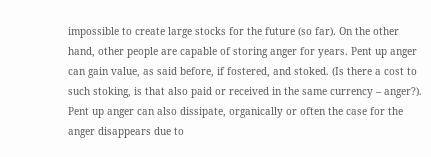impossible to create large stocks for the future (so far). On the other hand, other people are capable of storing anger for years. Pent up anger can gain value, as said before, if fostered, and stoked. (Is there a cost to such stoking, is that also paid or received in the same currency – anger?). Pent up anger can also dissipate, organically or often the case for the anger disappears due to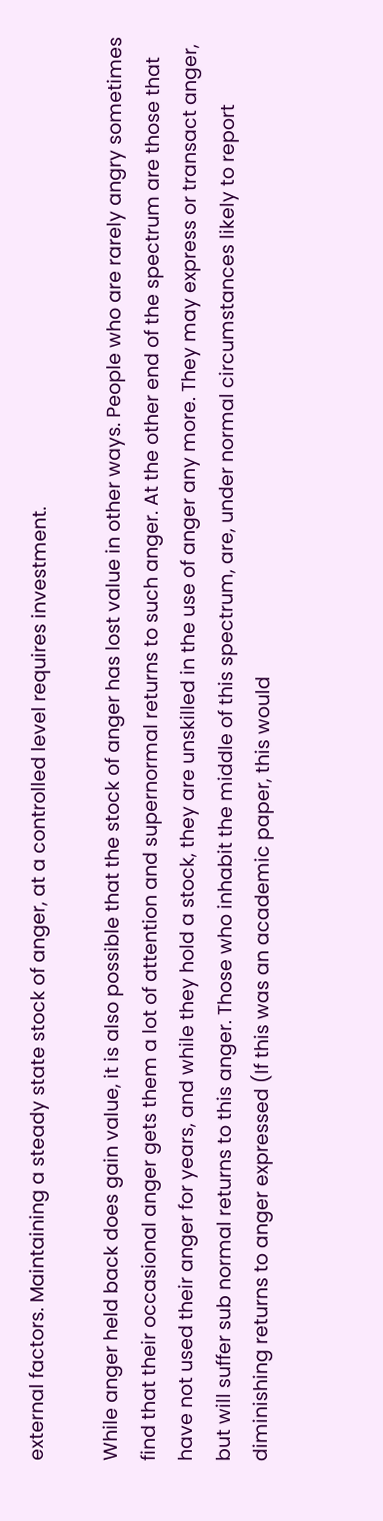external factors. Maintaining a steady state stock of anger, at a controlled level requires investment.

While anger held back does gain value, it is also possible that the stock of anger has lost value in other ways. People who are rarely angry sometimes find that their occasional anger gets them a lot of attention and supernormal returns to such anger. At the other end of the spectrum are those that have not used their anger for years, and while they hold a stock, they are unskilled in the use of anger any more. They may express or transact anger, but will suffer sub normal returns to this anger. Those who inhabit the middle of this spectrum, are, under normal circumstances likely to report diminishing returns to anger expressed (If this was an academic paper, this would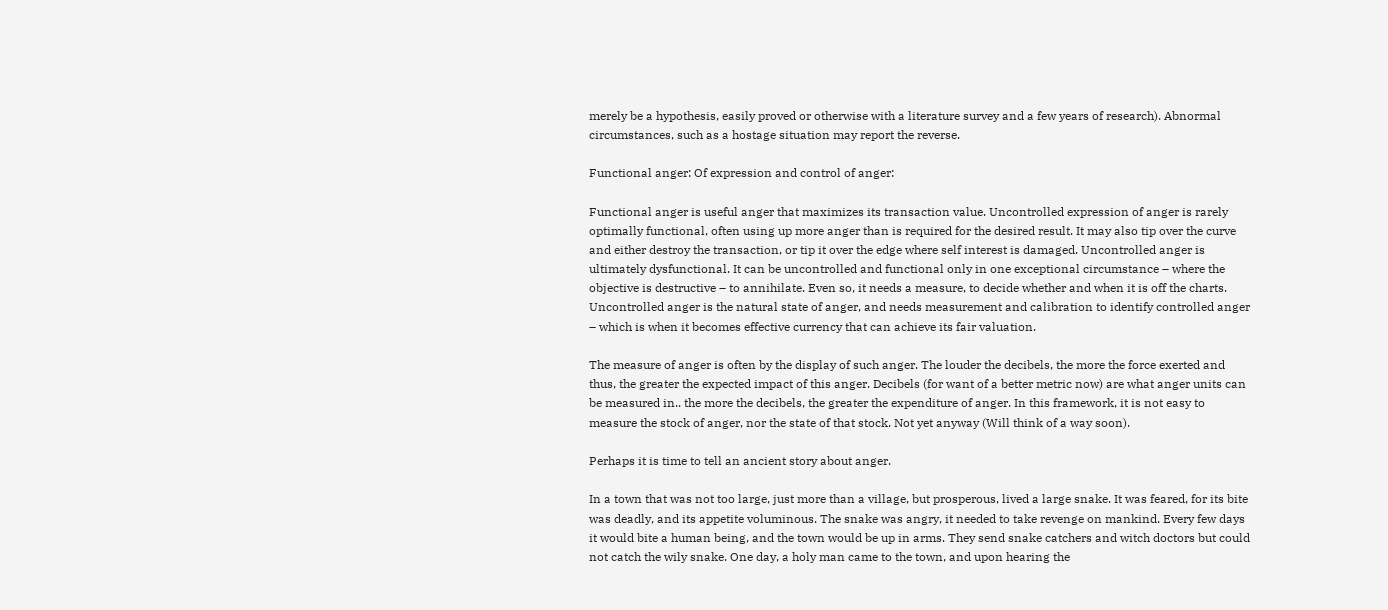merely be a hypothesis, easily proved or otherwise with a literature survey and a few years of research). Abnormal circumstances, such as a hostage situation may report the reverse.

Functional anger: Of expression and control of anger:

Functional anger is useful anger that maximizes its transaction value. Uncontrolled expression of anger is rarely optimally functional, often using up more anger than is required for the desired result. It may also tip over the curve and either destroy the transaction, or tip it over the edge where self interest is damaged. Uncontrolled anger is ultimately dysfunctional. It can be uncontrolled and functional only in one exceptional circumstance – where the objective is destructive – to annihilate. Even so, it needs a measure, to decide whether and when it is off the charts. Uncontrolled anger is the natural state of anger, and needs measurement and calibration to identify controlled anger – which is when it becomes effective currency that can achieve its fair valuation.

The measure of anger is often by the display of such anger. The louder the decibels, the more the force exerted and thus, the greater the expected impact of this anger. Decibels (for want of a better metric now) are what anger units can be measured in.. the more the decibels, the greater the expenditure of anger. In this framework, it is not easy to measure the stock of anger, nor the state of that stock. Not yet anyway (Will think of a way soon).

Perhaps it is time to tell an ancient story about anger.

In a town that was not too large, just more than a village, but prosperous, lived a large snake. It was feared, for its bite was deadly, and its appetite voluminous. The snake was angry, it needed to take revenge on mankind. Every few days it would bite a human being, and the town would be up in arms. They send snake catchers and witch doctors but could not catch the wily snake. One day, a holy man came to the town, and upon hearing the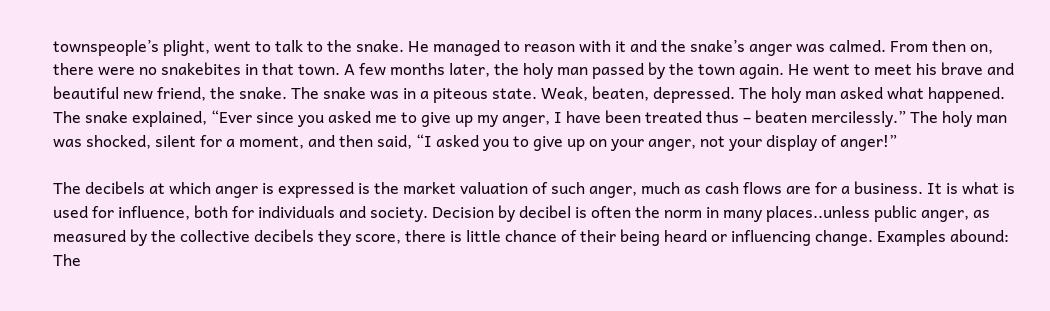townspeople’s plight, went to talk to the snake. He managed to reason with it and the snake’s anger was calmed. From then on, there were no snakebites in that town. A few months later, the holy man passed by the town again. He went to meet his brave and beautiful new friend, the snake. The snake was in a piteous state. Weak, beaten, depressed. The holy man asked what happened. The snake explained, “Ever since you asked me to give up my anger, I have been treated thus – beaten mercilessly.” The holy man was shocked, silent for a moment, and then said, “I asked you to give up on your anger, not your display of anger!”

The decibels at which anger is expressed is the market valuation of such anger, much as cash flows are for a business. It is what is used for influence, both for individuals and society. Decision by decibel is often the norm in many places..unless public anger, as measured by the collective decibels they score, there is little chance of their being heard or influencing change. Examples abound: The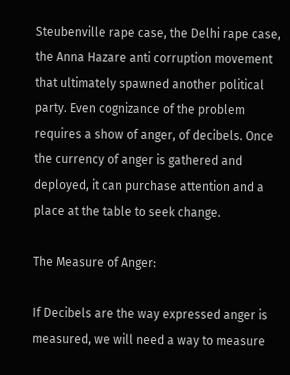Steubenville rape case, the Delhi rape case, the Anna Hazare anti corruption movement that ultimately spawned another political party. Even cognizance of the problem requires a show of anger, of decibels. Once the currency of anger is gathered and deployed, it can purchase attention and a place at the table to seek change.

The Measure of Anger:

If Decibels are the way expressed anger is measured, we will need a way to measure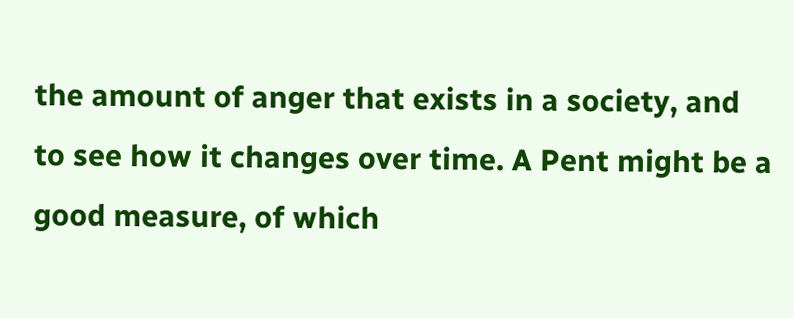the amount of anger that exists in a society, and to see how it changes over time. A Pent might be a good measure, of which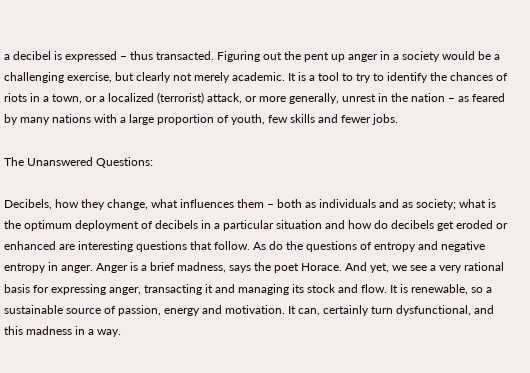a decibel is expressed – thus transacted. Figuring out the pent up anger in a society would be a challenging exercise, but clearly not merely academic. It is a tool to try to identify the chances of riots in a town, or a localized (terrorist) attack, or more generally, unrest in the nation – as feared by many nations with a large proportion of youth, few skills and fewer jobs.

The Unanswered Questions:

Decibels, how they change, what influences them – both as individuals and as society; what is the optimum deployment of decibels in a particular situation and how do decibels get eroded or enhanced are interesting questions that follow. As do the questions of entropy and negative entropy in anger. Anger is a brief madness, says the poet Horace. And yet, we see a very rational basis for expressing anger, transacting it and managing its stock and flow. It is renewable, so a sustainable source of passion, energy and motivation. It can, certainly turn dysfunctional, and this madness in a way.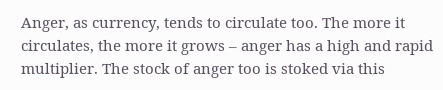Anger, as currency, tends to circulate too. The more it circulates, the more it grows – anger has a high and rapid multiplier. The stock of anger too is stoked via this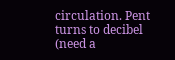circulation. Pent turns to decibel (need a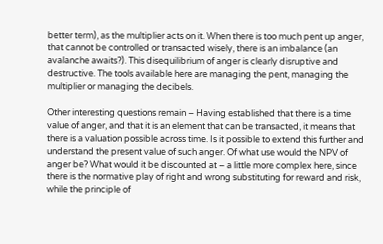better term), as the multiplier acts on it. When there is too much pent up anger, that cannot be controlled or transacted wisely, there is an imbalance (an avalanche awaits?). This disequilibrium of anger is clearly disruptive and destructive. The tools available here are managing the pent, managing the multiplier or managing the decibels.

Other interesting questions remain – Having established that there is a time value of anger, and that it is an element that can be transacted, it means that there is a valuation possible across time. Is it possible to extend this further and understand the present value of such anger. Of what use would the NPV of anger be? What would it be discounted at – a little more complex here, since there is the normative play of right and wrong substituting for reward and risk, while the principle of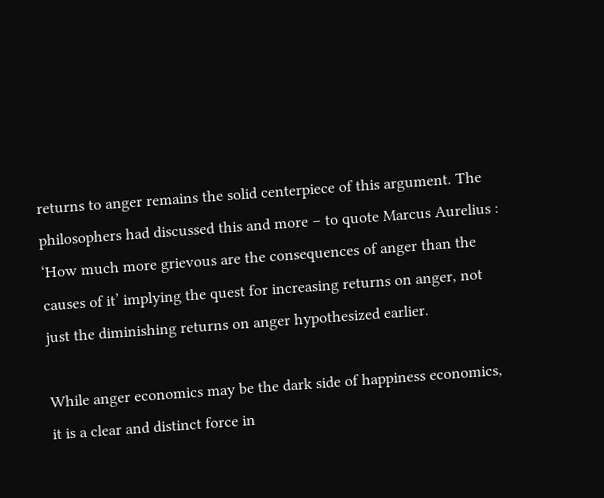returns to anger remains the solid centerpiece of this argument. The philosophers had discussed this and more – to quote Marcus Aurelius : ‘How much more grievous are the consequences of anger than the causes of it’ implying the quest for increasing returns on anger, not just the diminishing returns on anger hypothesized earlier.

While anger economics may be the dark side of happiness economics, it is a clear and distinct force in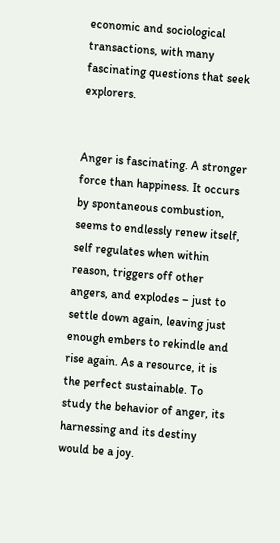economic and sociological transactions, with many fascinating questions that seek explorers.


Anger is fascinating. A stronger force than happiness. It occurs by spontaneous combustion, seems to endlessly renew itself, self regulates when within reason, triggers off other angers, and explodes – just to settle down again, leaving just enough embers to rekindle and rise again. As a resource, it is the perfect sustainable. To study the behavior of anger, its harnessing and its destiny would be a joy.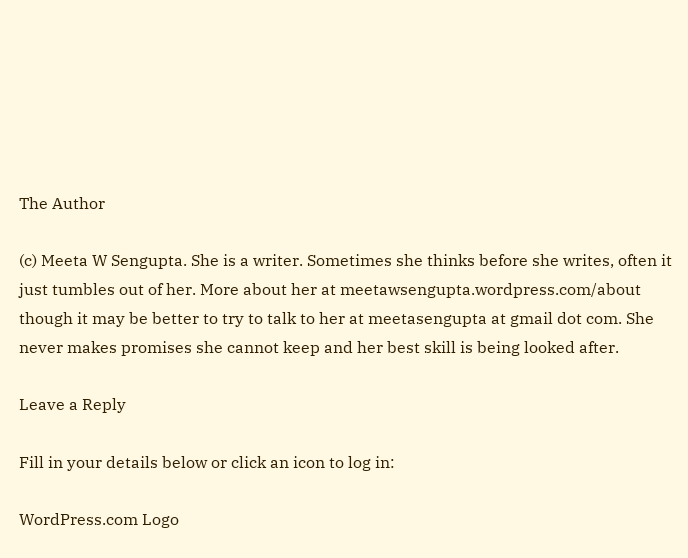The Author

(c) Meeta W Sengupta. She is a writer. Sometimes she thinks before she writes, often it just tumbles out of her. More about her at meetawsengupta.wordpress.com/about though it may be better to try to talk to her at meetasengupta at gmail dot com. She never makes promises she cannot keep and her best skill is being looked after.

Leave a Reply

Fill in your details below or click an icon to log in:

WordPress.com Logo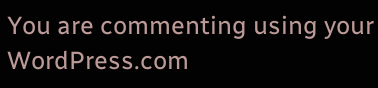You are commenting using your WordPress.com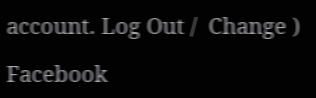account. Log Out /  Change )

Facebook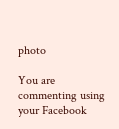photo

You are commenting using your Facebook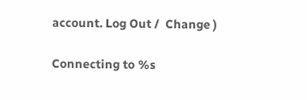account. Log Out /  Change )

Connecting to %s